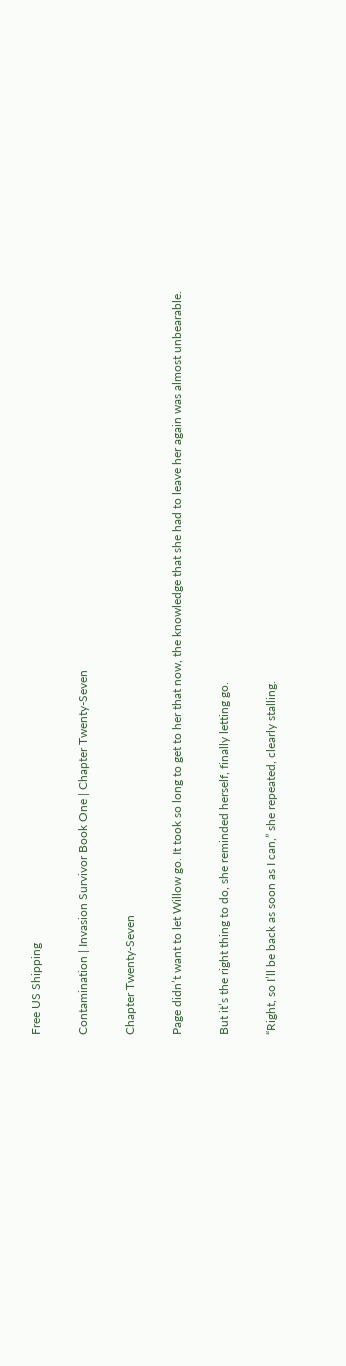Free US Shipping

Contamination | Invasion Survivor Book One | Chapter Twenty-Seven

Chapter Twenty-Seven

Page didn’t want to let Willow go. It took so long to get to her that now, the knowledge that she had to leave her again was almost unbearable.

But it’s the right thing to do, she reminded herself, finally letting go.

“Right, so I’ll be back as soon as I can,” she repeated, clearly stalling.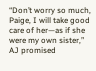“Don’t worry so much, Paige, I will take good care of her—as if she were my own sister,” AJ promised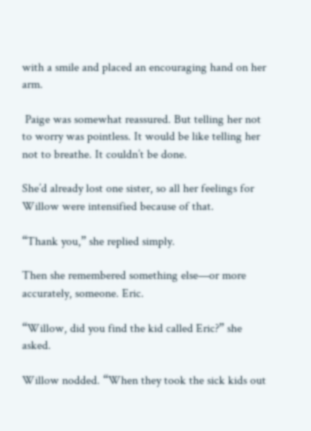with a smile and placed an encouraging hand on her arm.

 Paige was somewhat reassured. But telling her not to worry was pointless. It would be like telling her not to breathe. It couldn’t be done.

She’d already lost one sister, so all her feelings for Willow were intensified because of that.

“Thank you,” she replied simply.

Then she remembered something else—or more accurately, someone. Eric.

“Willow, did you find the kid called Eric?” she asked.

Willow nodded. “When they took the sick kids out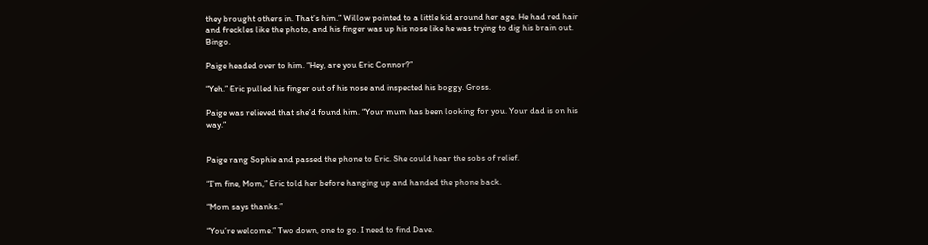they brought others in. That’s him.” Willow pointed to a little kid around her age. He had red hair and freckles like the photo, and his finger was up his nose like he was trying to dig his brain out. Bingo.

Paige headed over to him. “Hey, are you Eric Connor?”

“Yeh.” Eric pulled his finger out of his nose and inspected his boggy. Gross.

Paige was relieved that she’d found him. “Your mum has been looking for you. Your dad is on his way.”


Paige rang Sophie and passed the phone to Eric. She could hear the sobs of relief.

“I’m fine, Mom,” Eric told her before hanging up and handed the phone back.

“Mom says thanks.”

“You’re welcome.” Two down, one to go. I need to find Dave.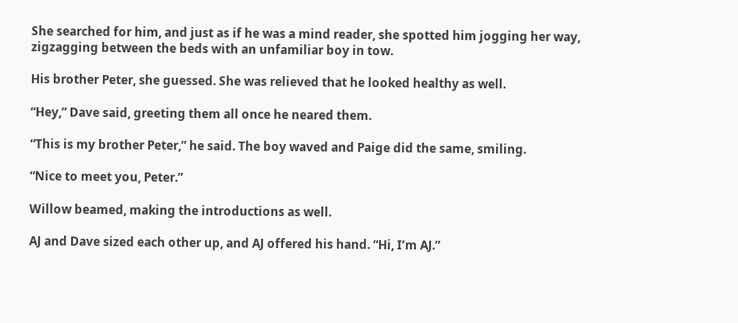She searched for him, and just as if he was a mind reader, she spotted him jogging her way, zigzagging between the beds with an unfamiliar boy in tow.

His brother Peter, she guessed. She was relieved that he looked healthy as well.

“Hey,” Dave said, greeting them all once he neared them.

“This is my brother Peter,” he said. The boy waved and Paige did the same, smiling.

“Nice to meet you, Peter.”

Willow beamed, making the introductions as well.

AJ and Dave sized each other up, and AJ offered his hand. “Hi, I’m AJ.”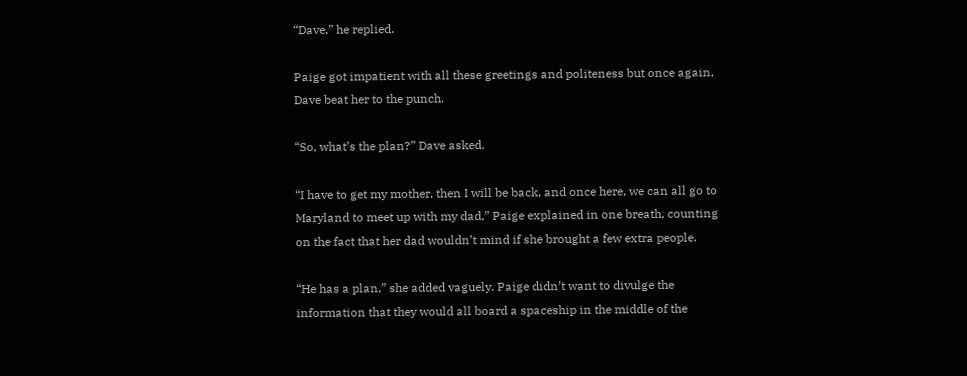“Dave,” he replied.

Paige got impatient with all these greetings and politeness but once again, Dave beat her to the punch.

“So, what’s the plan?” Dave asked.

“I have to get my mother, then I will be back, and once here, we can all go to Maryland to meet up with my dad,” Paige explained in one breath, counting on the fact that her dad wouldn’t mind if she brought a few extra people.

“He has a plan,” she added vaguely. Paige didn’t want to divulge the information that they would all board a spaceship in the middle of the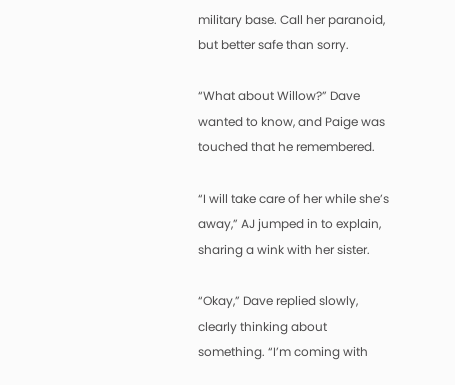military base. Call her paranoid, but better safe than sorry.

“What about Willow?” Dave wanted to know, and Paige was touched that he remembered.

“I will take care of her while she’s away,” AJ jumped in to explain, sharing a wink with her sister.

“Okay,” Dave replied slowly, clearly thinking about something. “I’m coming with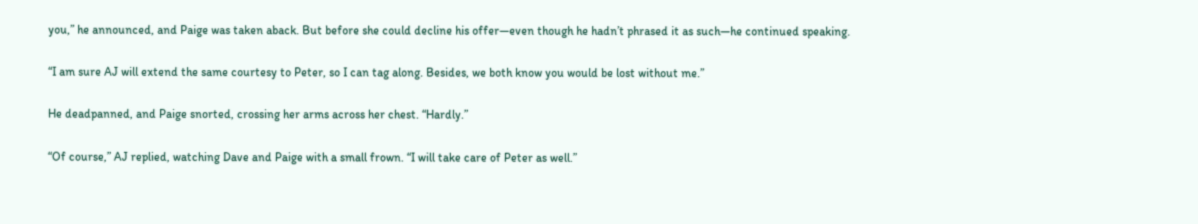you,” he announced, and Paige was taken aback. But before she could decline his offer—even though he hadn’t phrased it as such—he continued speaking.

“I am sure AJ will extend the same courtesy to Peter, so I can tag along. Besides, we both know you would be lost without me.”

He deadpanned, and Paige snorted, crossing her arms across her chest. “Hardly.”

“Of course,” AJ replied, watching Dave and Paige with a small frown. “I will take care of Peter as well.”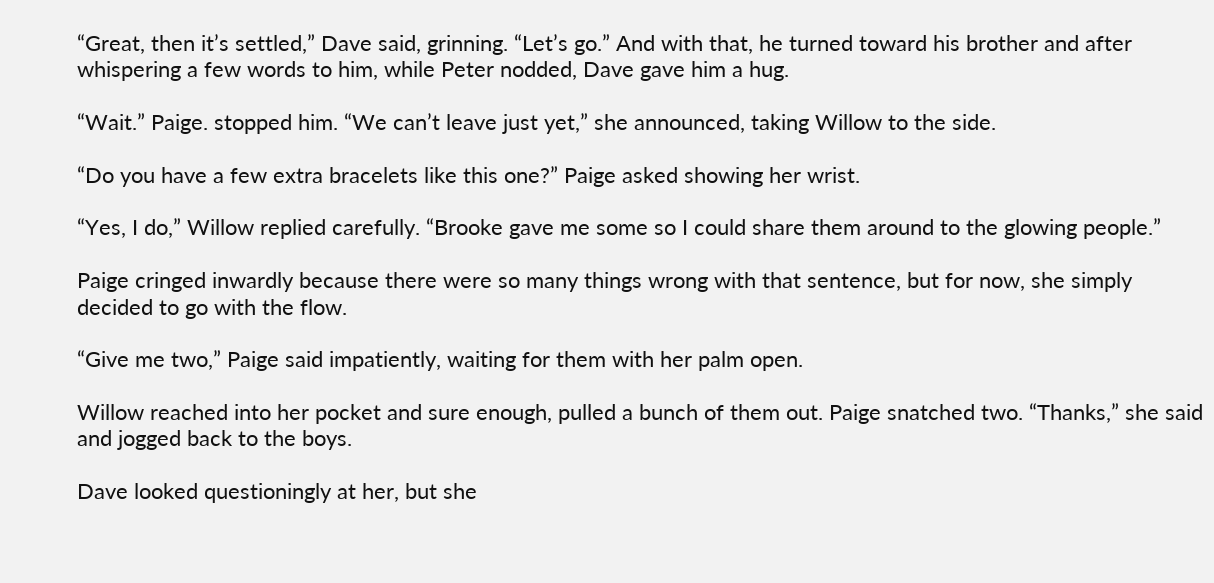“Great, then it’s settled,” Dave said, grinning. “Let’s go.” And with that, he turned toward his brother and after whispering a few words to him, while Peter nodded, Dave gave him a hug.

“Wait.” Paige. stopped him. “We can’t leave just yet,” she announced, taking Willow to the side.

“Do you have a few extra bracelets like this one?” Paige asked showing her wrist.

“Yes, I do,” Willow replied carefully. “Brooke gave me some so I could share them around to the glowing people.”

Paige cringed inwardly because there were so many things wrong with that sentence, but for now, she simply decided to go with the flow.

“Give me two,” Paige said impatiently, waiting for them with her palm open.

Willow reached into her pocket and sure enough, pulled a bunch of them out. Paige snatched two. “Thanks,” she said and jogged back to the boys.

Dave looked questioningly at her, but she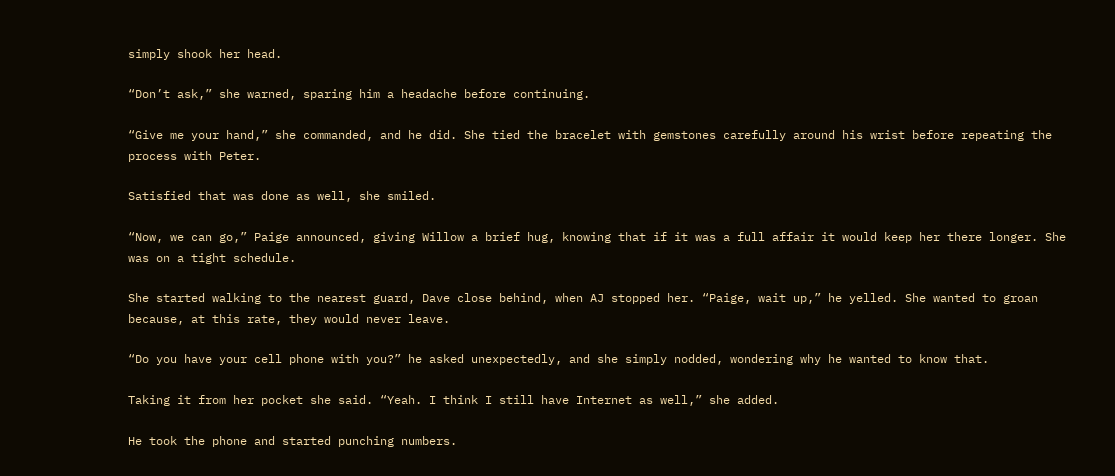simply shook her head.

“Don’t ask,” she warned, sparing him a headache before continuing.

“Give me your hand,” she commanded, and he did. She tied the bracelet with gemstones carefully around his wrist before repeating the process with Peter.

Satisfied that was done as well, she smiled.

“Now, we can go,” Paige announced, giving Willow a brief hug, knowing that if it was a full affair it would keep her there longer. She was on a tight schedule.

She started walking to the nearest guard, Dave close behind, when AJ stopped her. “Paige, wait up,” he yelled. She wanted to groan because, at this rate, they would never leave.

“Do you have your cell phone with you?” he asked unexpectedly, and she simply nodded, wondering why he wanted to know that.

Taking it from her pocket she said. “Yeah. I think I still have Internet as well,” she added.

He took the phone and started punching numbers.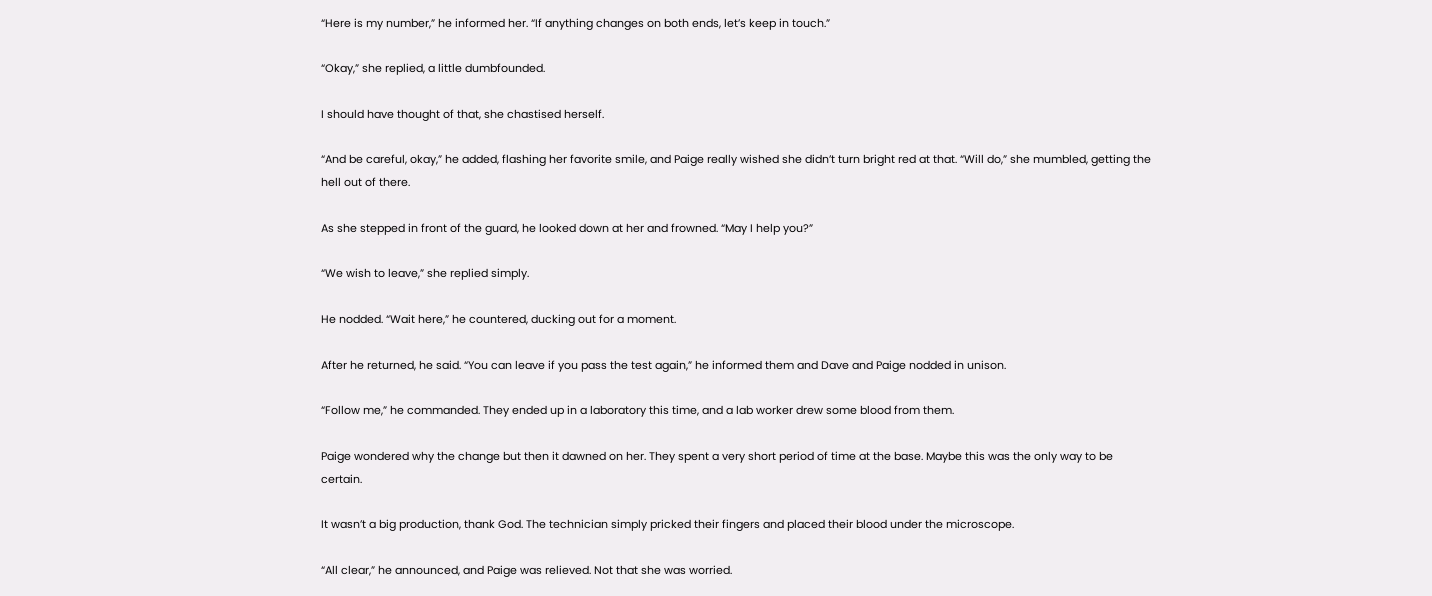“Here is my number,” he informed her. “If anything changes on both ends, let’s keep in touch.”

“Okay,” she replied, a little dumbfounded.

I should have thought of that, she chastised herself.

“And be careful, okay,” he added, flashing her favorite smile, and Paige really wished she didn’t turn bright red at that. “Will do,” she mumbled, getting the hell out of there.

As she stepped in front of the guard, he looked down at her and frowned. “May I help you?”

“We wish to leave,” she replied simply.

He nodded. “Wait here,” he countered, ducking out for a moment.

After he returned, he said. “You can leave if you pass the test again,” he informed them and Dave and Paige nodded in unison.

“Follow me,” he commanded. They ended up in a laboratory this time, and a lab worker drew some blood from them.

Paige wondered why the change but then it dawned on her. They spent a very short period of time at the base. Maybe this was the only way to be certain.

It wasn’t a big production, thank God. The technician simply pricked their fingers and placed their blood under the microscope.

“All clear,” he announced, and Paige was relieved. Not that she was worried.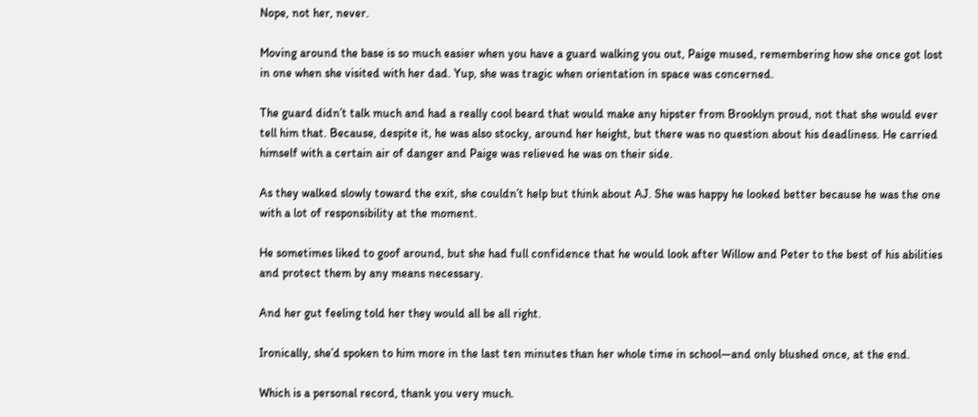Nope, not her, never.

Moving around the base is so much easier when you have a guard walking you out, Paige mused, remembering how she once got lost in one when she visited with her dad. Yup, she was tragic when orientation in space was concerned.

The guard didn’t talk much and had a really cool beard that would make any hipster from Brooklyn proud, not that she would ever tell him that. Because, despite it, he was also stocky, around her height, but there was no question about his deadliness. He carried himself with a certain air of danger and Paige was relieved he was on their side.

As they walked slowly toward the exit, she couldn’t help but think about AJ. She was happy he looked better because he was the one with a lot of responsibility at the moment.

He sometimes liked to goof around, but she had full confidence that he would look after Willow and Peter to the best of his abilities and protect them by any means necessary.

And her gut feeling told her they would all be all right.

Ironically, she’d spoken to him more in the last ten minutes than her whole time in school—and only blushed once, at the end.

Which is a personal record, thank you very much.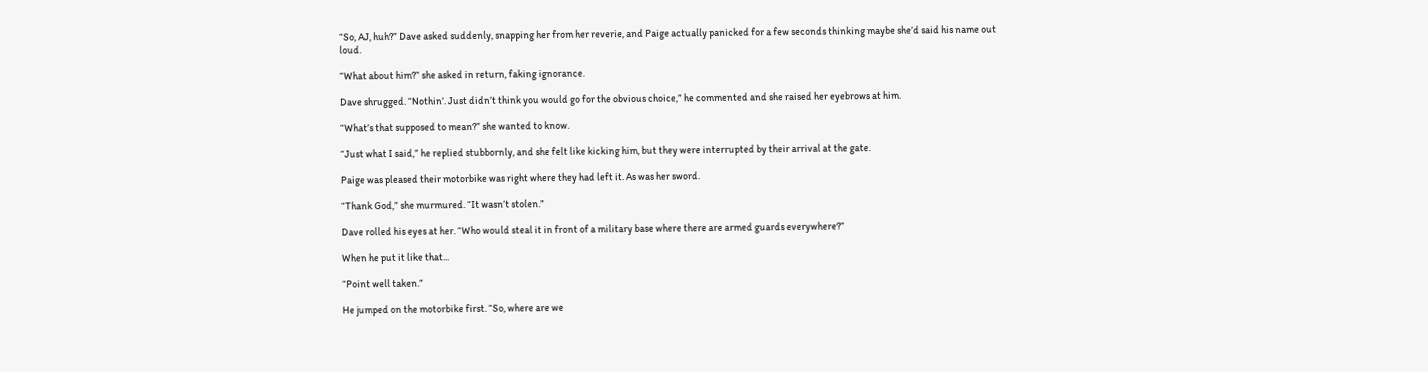“So, AJ, huh?” Dave asked suddenly, snapping her from her reverie, and Paige actually panicked for a few seconds thinking maybe she’d said his name out loud.

“What about him?” she asked in return, faking ignorance.

Dave shrugged. “Nothin’. Just didn’t think you would go for the obvious choice,” he commented and she raised her eyebrows at him.

“What’s that supposed to mean?” she wanted to know.

“Just what I said,” he replied stubbornly, and she felt like kicking him, but they were interrupted by their arrival at the gate.

Paige was pleased their motorbike was right where they had left it. As was her sword.

“Thank God,” she murmured. “It wasn’t stolen.”

Dave rolled his eyes at her. “Who would steal it in front of a military base where there are armed guards everywhere?”

When he put it like that...

“Point well taken.”

He jumped on the motorbike first. “So, where are we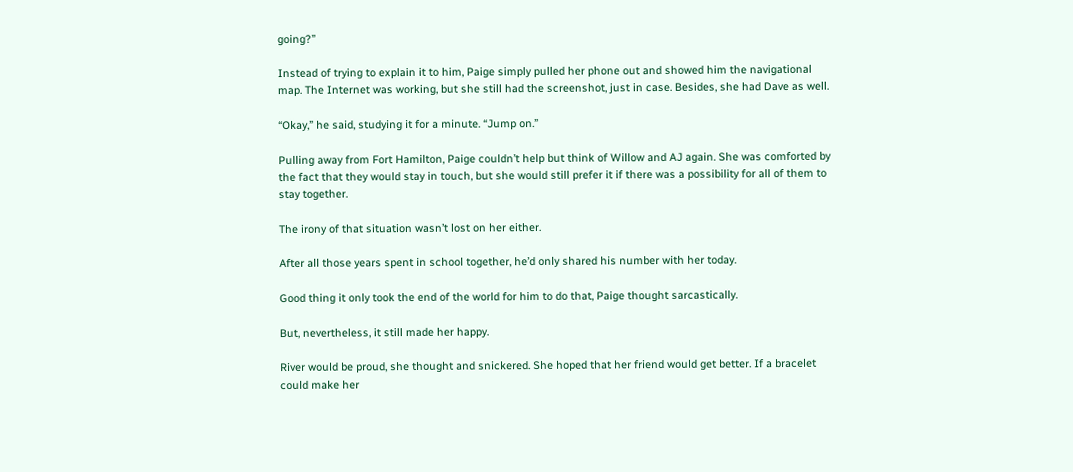going?”

Instead of trying to explain it to him, Paige simply pulled her phone out and showed him the navigational map. The Internet was working, but she still had the screenshot, just in case. Besides, she had Dave as well.

“Okay,” he said, studying it for a minute. “Jump on.”

Pulling away from Fort Hamilton, Paige couldn’t help but think of Willow and AJ again. She was comforted by the fact that they would stay in touch, but she would still prefer it if there was a possibility for all of them to stay together.

The irony of that situation wasn’t lost on her either.

After all those years spent in school together, he’d only shared his number with her today.

Good thing it only took the end of the world for him to do that, Paige thought sarcastically.

But, nevertheless, it still made her happy.

River would be proud, she thought and snickered. She hoped that her friend would get better. If a bracelet could make her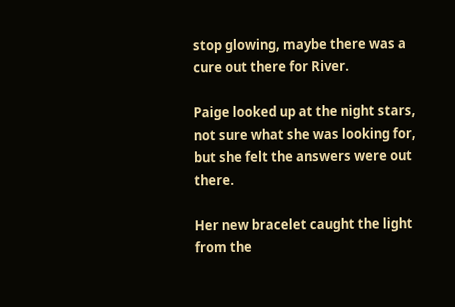stop glowing, maybe there was a cure out there for River.

Paige looked up at the night stars, not sure what she was looking for, but she felt the answers were out there.

Her new bracelet caught the light from the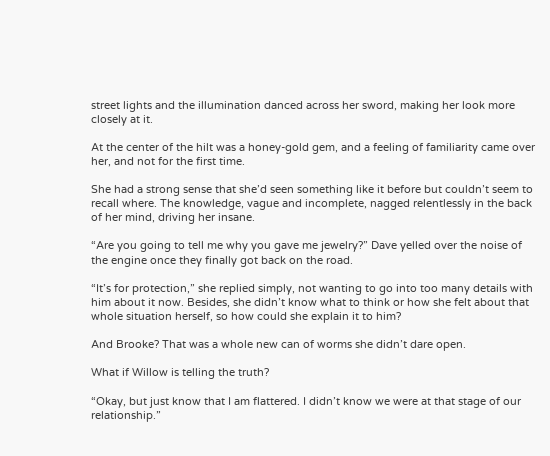street lights and the illumination danced across her sword, making her look more closely at it.

At the center of the hilt was a honey-gold gem, and a feeling of familiarity came over her, and not for the first time.

She had a strong sense that she’d seen something like it before but couldn’t seem to recall where. The knowledge, vague and incomplete, nagged relentlessly in the back of her mind, driving her insane.

“Are you going to tell me why you gave me jewelry?” Dave yelled over the noise of the engine once they finally got back on the road.

“It’s for protection,” she replied simply, not wanting to go into too many details with him about it now. Besides, she didn’t know what to think or how she felt about that whole situation herself, so how could she explain it to him?

And Brooke? That was a whole new can of worms she didn’t dare open.

What if Willow is telling the truth?

“Okay, but just know that I am flattered. I didn’t know we were at that stage of our relationship.”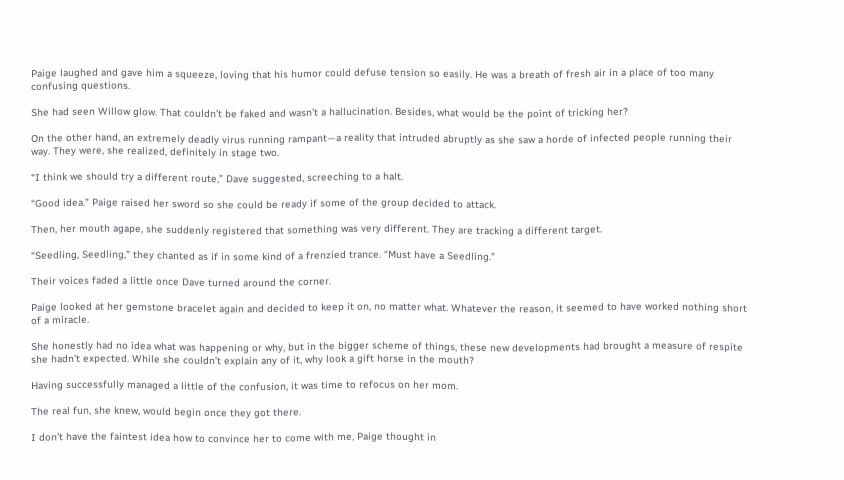Paige laughed and gave him a squeeze, loving that his humor could defuse tension so easily. He was a breath of fresh air in a place of too many confusing questions.

She had seen Willow glow. That couldn’t be faked and wasn’t a hallucination. Besides, what would be the point of tricking her?

On the other hand, an extremely deadly virus running rampant—a reality that intruded abruptly as she saw a horde of infected people running their way. They were, she realized, definitely in stage two.

“I think we should try a different route,” Dave suggested, screeching to a halt.

“Good idea.” Paige raised her sword so she could be ready if some of the group decided to attack.

Then, her mouth agape, she suddenly registered that something was very different. They are tracking a different target.

“Seedling, Seedling,” they chanted as if in some kind of a frenzied trance. “Must have a Seedling.”

Their voices faded a little once Dave turned around the corner.

Paige looked at her gemstone bracelet again and decided to keep it on, no matter what. Whatever the reason, it seemed to have worked nothing short of a miracle.

She honestly had no idea what was happening or why, but in the bigger scheme of things, these new developments had brought a measure of respite she hadn’t expected. While she couldn’t explain any of it, why look a gift horse in the mouth?

Having successfully managed a little of the confusion, it was time to refocus on her mom.

The real fun, she knew, would begin once they got there.

I don’t have the faintest idea how to convince her to come with me, Paige thought in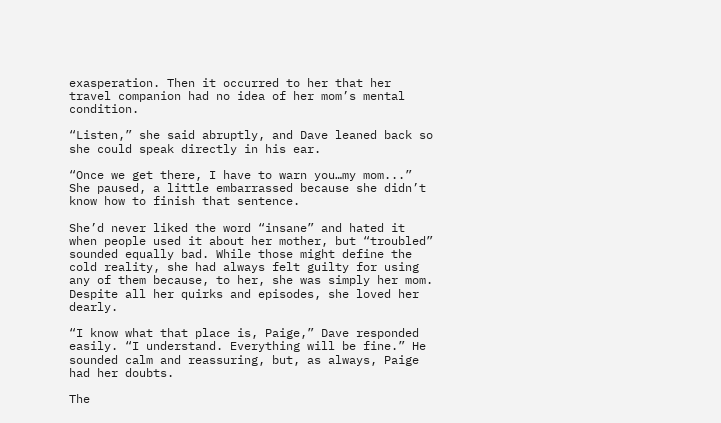exasperation. Then it occurred to her that her travel companion had no idea of her mom’s mental condition.

“Listen,” she said abruptly, and Dave leaned back so she could speak directly in his ear.

“Once we get there, I have to warn you…my mom...” She paused, a little embarrassed because she didn’t know how to finish that sentence.

She’d never liked the word “insane” and hated it when people used it about her mother, but “troubled” sounded equally bad. While those might define the cold reality, she had always felt guilty for using any of them because, to her, she was simply her mom. Despite all her quirks and episodes, she loved her dearly.

“I know what that place is, Paige,” Dave responded easily. “I understand. Everything will be fine.” He sounded calm and reassuring, but, as always, Paige had her doubts.

The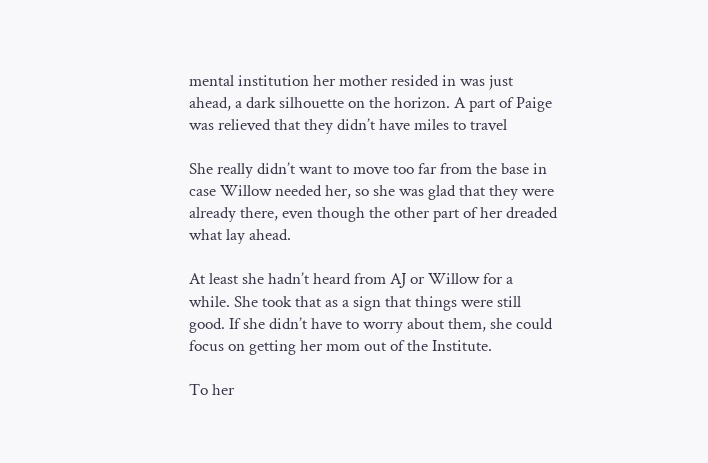mental institution her mother resided in was just ahead, a dark silhouette on the horizon. A part of Paige was relieved that they didn’t have miles to travel

She really didn’t want to move too far from the base in case Willow needed her, so she was glad that they were already there, even though the other part of her dreaded what lay ahead.

At least she hadn’t heard from AJ or Willow for a while. She took that as a sign that things were still good. If she didn’t have to worry about them, she could focus on getting her mom out of the Institute.

To her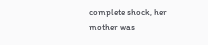complete shock, her mother was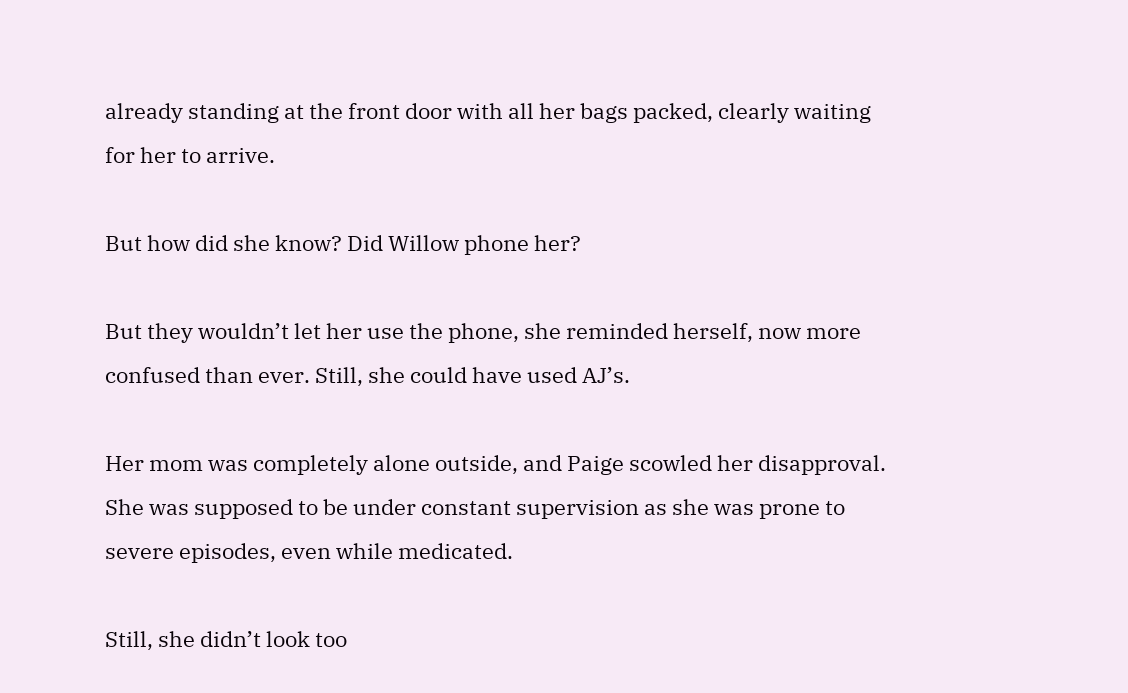already standing at the front door with all her bags packed, clearly waiting for her to arrive.

But how did she know? Did Willow phone her?

But they wouldn’t let her use the phone, she reminded herself, now more confused than ever. Still, she could have used AJ’s.

Her mom was completely alone outside, and Paige scowled her disapproval. She was supposed to be under constant supervision as she was prone to severe episodes, even while medicated.

Still, she didn’t look too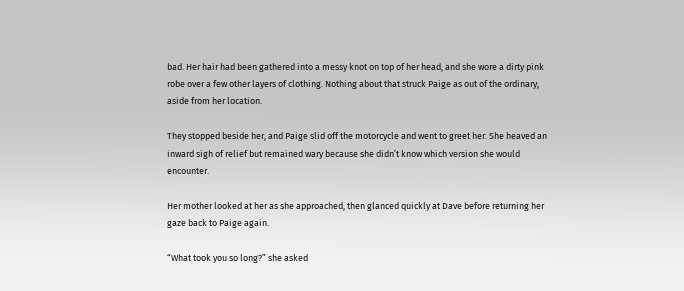bad. Her hair had been gathered into a messy knot on top of her head, and she wore a dirty pink robe over a few other layers of clothing. Nothing about that struck Paige as out of the ordinary, aside from her location.

They stopped beside her, and Paige slid off the motorcycle and went to greet her. She heaved an inward sigh of relief but remained wary because she didn’t know which version she would encounter.

Her mother looked at her as she approached, then glanced quickly at Dave before returning her gaze back to Paige again.

“What took you so long?” she asked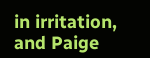in irritation, and Paige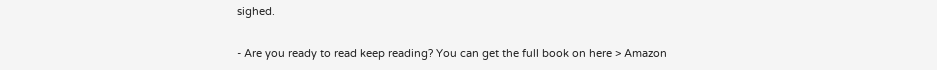sighed.


- Are you ready to read keep reading? You can get the full book on here > Amazon